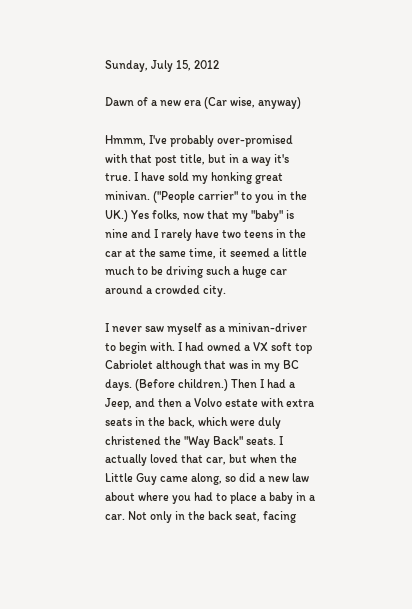Sunday, July 15, 2012

Dawn of a new era (Car wise, anyway)

Hmmm, I've probably over-promised with that post title, but in a way it's true. I have sold my honking great minivan. ("People carrier" to you in the UK.) Yes folks, now that my "baby" is nine and I rarely have two teens in the car at the same time, it seemed a little much to be driving such a huge car around a crowded city.

I never saw myself as a minivan-driver to begin with. I had owned a VX soft top Cabriolet although that was in my BC days. (Before children.) Then I had a Jeep, and then a Volvo estate with extra seats in the back, which were duly christened the "Way Back" seats. I actually loved that car, but when the Little Guy came along, so did a new law about where you had to place a baby in a car. Not only in the back seat, facing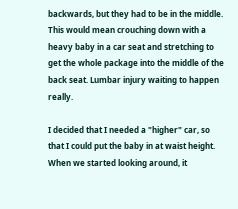backwards, but they had to be in the middle. This would mean crouching down with a heavy baby in a car seat and stretching to get the whole package into the middle of the back seat. Lumbar injury waiting to happen really.

I decided that I needed a "higher" car, so that I could put the baby in at waist height. When we started looking around, it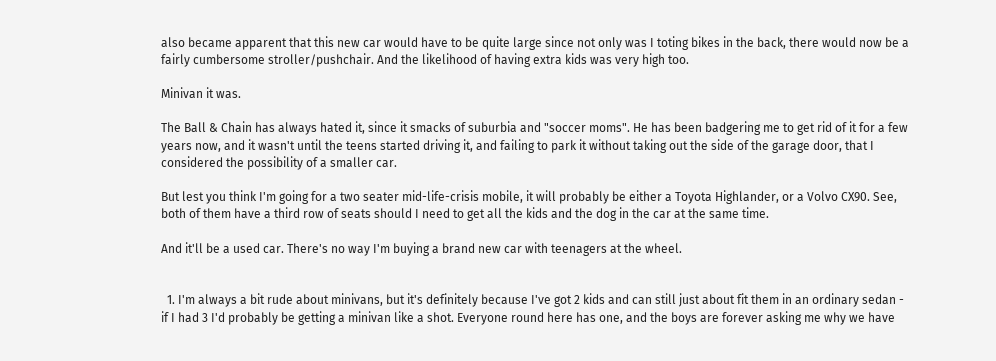also became apparent that this new car would have to be quite large since not only was I toting bikes in the back, there would now be a fairly cumbersome stroller/pushchair. And the likelihood of having extra kids was very high too.

Minivan it was.

The Ball & Chain has always hated it, since it smacks of suburbia and "soccer moms". He has been badgering me to get rid of it for a few years now, and it wasn't until the teens started driving it, and failing to park it without taking out the side of the garage door, that I considered the possibility of a smaller car.

But lest you think I'm going for a two seater mid-life-crisis mobile, it will probably be either a Toyota Highlander, or a Volvo CX90. See, both of them have a third row of seats should I need to get all the kids and the dog in the car at the same time.

And it'll be a used car. There's no way I'm buying a brand new car with teenagers at the wheel.


  1. I'm always a bit rude about minivans, but it's definitely because I've got 2 kids and can still just about fit them in an ordinary sedan - if I had 3 I'd probably be getting a minivan like a shot. Everyone round here has one, and the boys are forever asking me why we have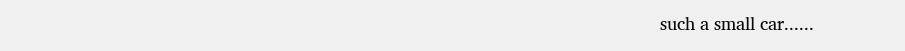such a small car......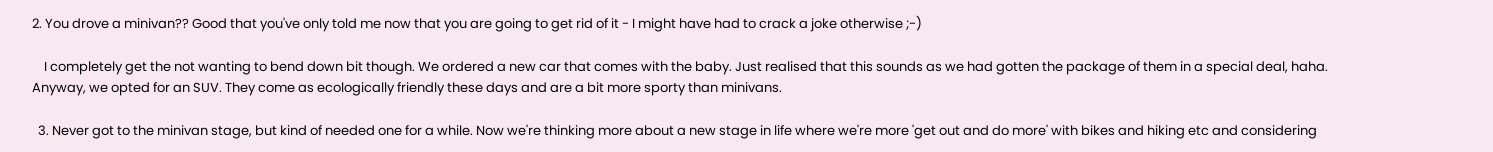2. You drove a minivan?? Good that you've only told me now that you are going to get rid of it - I might have had to crack a joke otherwise ;-)

    I completely get the not wanting to bend down bit though. We ordered a new car that comes with the baby. Just realised that this sounds as we had gotten the package of them in a special deal, haha. Anyway, we opted for an SUV. They come as ecologically friendly these days and are a bit more sporty than minivans.

  3. Never got to the minivan stage, but kind of needed one for a while. Now we're thinking more about a new stage in life where we're more 'get out and do more' with bikes and hiking etc and considering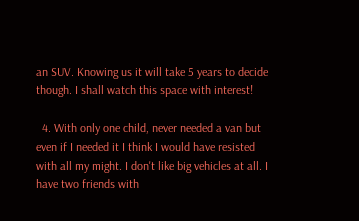an SUV. Knowing us it will take 5 years to decide though. I shall watch this space with interest!

  4. With only one child, never needed a van but even if I needed it I think I would have resisted with all my might. I don't like big vehicles at all. I have two friends with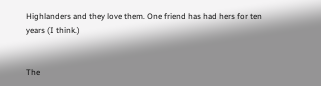Highlanders and they love them. One friend has had hers for ten years (I think.)


The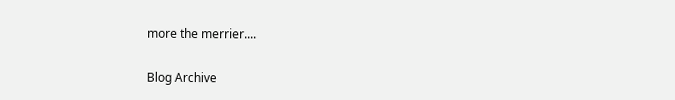more the merrier....

Blog Archive